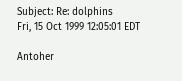Subject: Re: dolphins
Fri, 15 Oct 1999 12:05:01 EDT

Antoher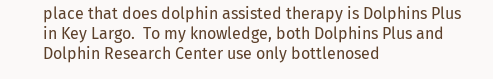place that does dolphin assisted therapy is Dolphins Plus in Key Largo.  To my knowledge, both Dolphins Plus and Dolphin Research Center use only bottlenosed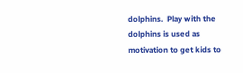dolphins.  Play with the dolphins is used as motivation to get kids to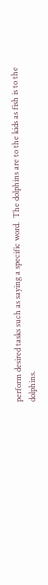perform desired tasks such as saying a specific word.  The dolphins are to the kids as fish is to the dolphins.